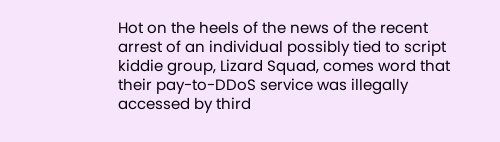Hot on the heels of the news of the recent arrest of an individual possibly tied to script kiddie group, Lizard Squad, comes word that their pay-to-DDoS service was illegally accessed by third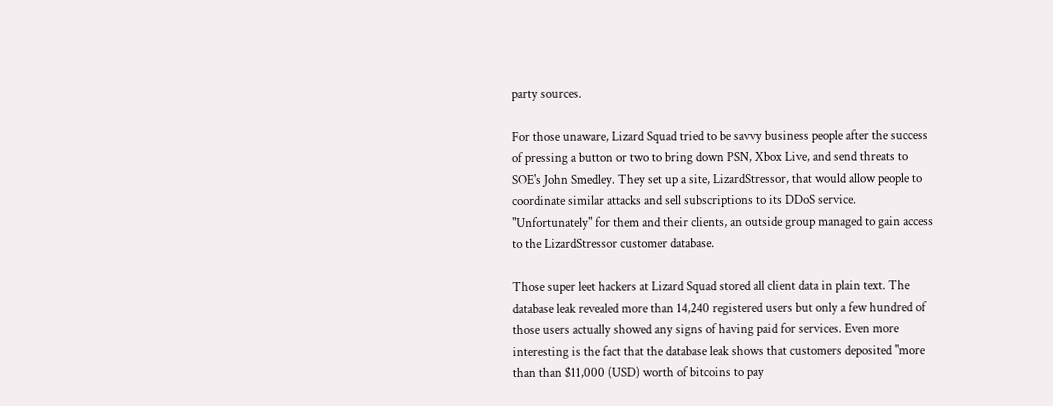party sources.

For those unaware, Lizard Squad tried to be savvy business people after the success of pressing a button or two to bring down PSN, Xbox Live, and send threats to SOE's John Smedley. They set up a site, LizardStressor, that would allow people to coordinate similar attacks and sell subscriptions to its DDoS service. "Unfortunately" for them and their clients, an outside group managed to gain access to the LizardStressor customer database.

Those super leet hackers at Lizard Squad stored all client data in plain text. The database leak revealed more than 14,240 registered users but only a few hundred of those users actually showed any signs of having paid for services. Even more interesting is the fact that the database leak shows that customers deposited "more than than $11,000 (USD) worth of bitcoins to pay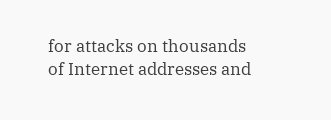for attacks on thousands of Internet addresses and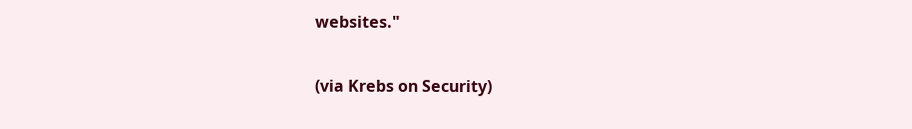websites."

(via Krebs on Security)